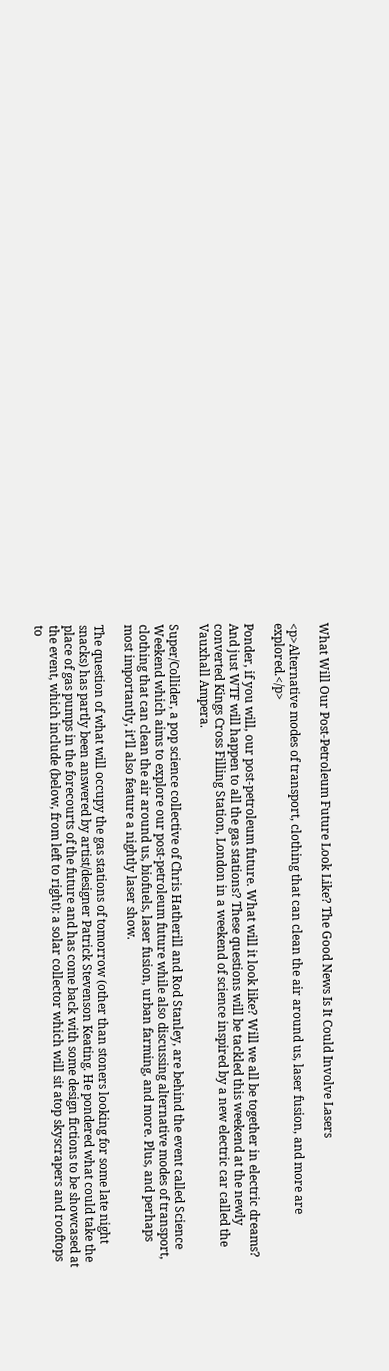What Will Our Post-Petroleum Future Look Like? The Good News Is It Could Involve Lasers

<p>Alternative modes of transport, clothing that can clean the air around us, laser fusion, and more are explored.</p>

Ponder, if you will, our post-petroleum future. What will it look like? Will we all be together in electric dreams? And just WTF will happen to all the gas stations? These questions will be tackled this weekend at the newly converted Kings Cross Filling Station, London in a weekend of science inspired by a new electric car called the Vauxhall Ampera.

Super/Collider, a pop science collective of Chris Hatherill and Rod Stanley, are behind the event called Science Weekend which aims to explore our post-petroleum future while also discussing alternative modes of transport, clothing that can clean the air around us, biofuels, laser fusion, urban farming, and more. Plus, and perhaps most importantly, it’ll also feature a nightly laser show.

The question of what will occupy the gas stations of tomorrow (other than stoners looking for some late night snacks) has partly been answered by artist/designer Patrick Stevenson Keating. He pondered what could take the place of gas pumps in the forecourts of the future and has come back with some design fictions to be showcased at the event, which include (below, from left to right): a solar collector which will sit atop skyscrapers and rooftops to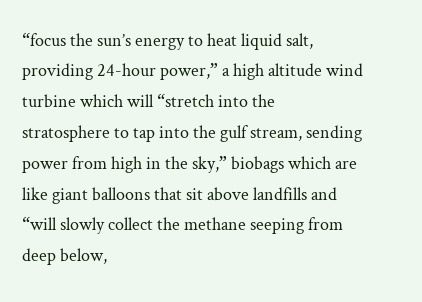“focus the sun’s energy to heat liquid salt, providing 24-hour power,” a high altitude wind turbine which will “stretch into the stratosphere to tap into the gulf stream, sending power from high in the sky,” biobags which are like giant balloons that sit above landfills and “will slowly collect the methane seeping from deep below,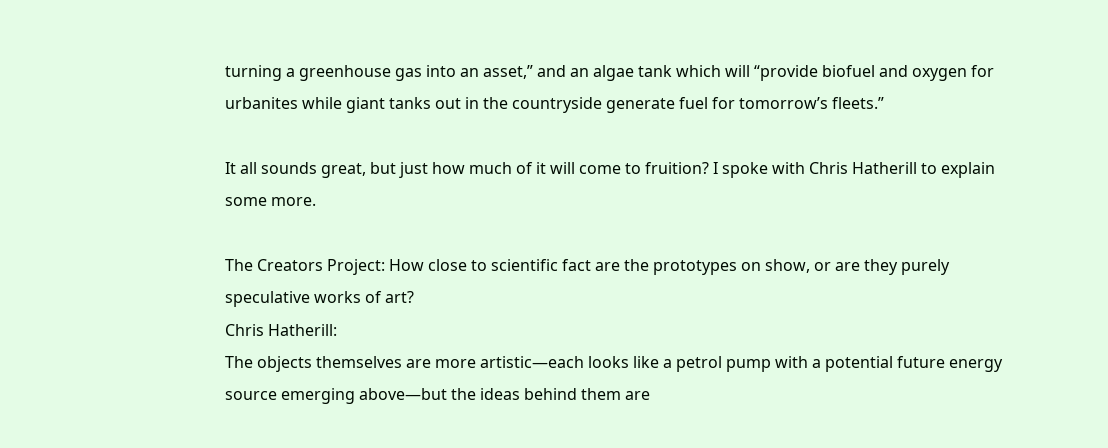turning a greenhouse gas into an asset,” and an algae tank which will “provide biofuel and oxygen for urbanites while giant tanks out in the countryside generate fuel for tomorrow’s fleets.”

It all sounds great, but just how much of it will come to fruition? I spoke with Chris Hatherill to explain some more.

The Creators Project: How close to scientific fact are the prototypes on show, or are they purely speculative works of art?
Chris Hatherill:
The objects themselves are more artistic—each looks like a petrol pump with a potential future energy source emerging above—but the ideas behind them are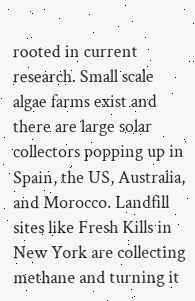rooted in current research. Small scale algae farms exist and there are large solar collectors popping up in Spain, the US, Australia, and Morocco. Landfill sites like Fresh Kills in New York are collecting methane and turning it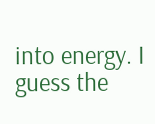into energy. I guess the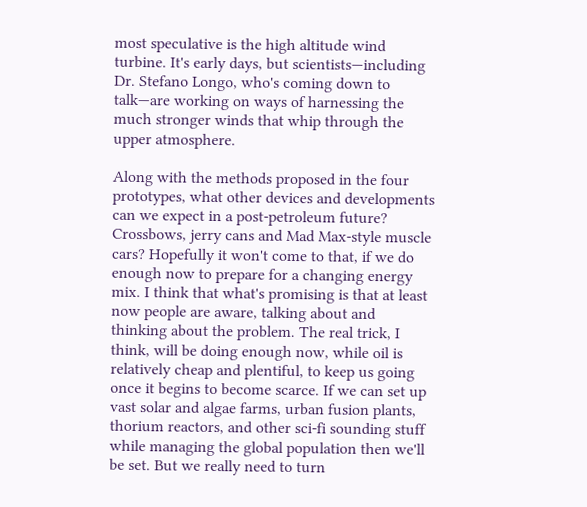most speculative is the high altitude wind turbine. It's early days, but scientists—including Dr. Stefano Longo, who's coming down to talk—are working on ways of harnessing the much stronger winds that whip through the upper atmosphere.

Along with the methods proposed in the four prototypes, what other devices and developments can we expect in a post-petroleum future?
Crossbows, jerry cans and Mad Max-style muscle cars? Hopefully it won't come to that, if we do enough now to prepare for a changing energy mix. I think that what's promising is that at least now people are aware, talking about and thinking about the problem. The real trick, I think, will be doing enough now, while oil is relatively cheap and plentiful, to keep us going once it begins to become scarce. If we can set up vast solar and algae farms, urban fusion plants, thorium reactors, and other sci-fi sounding stuff while managing the global population then we'll be set. But we really need to turn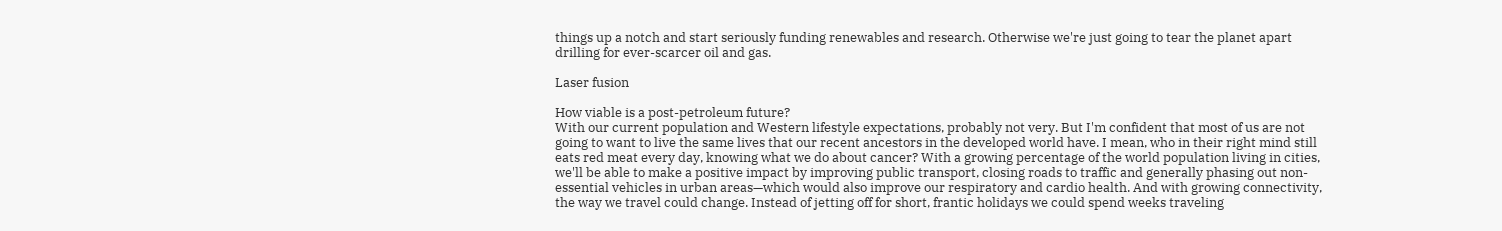things up a notch and start seriously funding renewables and research. Otherwise we're just going to tear the planet apart drilling for ever-scarcer oil and gas.

Laser fusion

How viable is a post-petroleum future?
With our current population and Western lifestyle expectations, probably not very. But I'm confident that most of us are not going to want to live the same lives that our recent ancestors in the developed world have. I mean, who in their right mind still eats red meat every day, knowing what we do about cancer? With a growing percentage of the world population living in cities, we'll be able to make a positive impact by improving public transport, closing roads to traffic and generally phasing out non-essential vehicles in urban areas—which would also improve our respiratory and cardio health. And with growing connectivity, the way we travel could change. Instead of jetting off for short, frantic holidays we could spend weeks traveling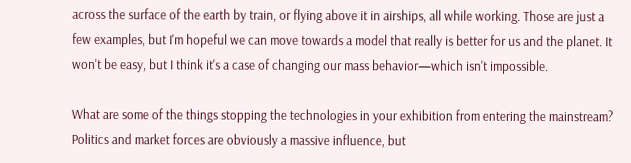across the surface of the earth by train, or flying above it in airships, all while working. Those are just a few examples, but I'm hopeful we can move towards a model that really is better for us and the planet. It won't be easy, but I think it's a case of changing our mass behavior—which isn't impossible.

What are some of the things stopping the technologies in your exhibition from entering the mainstream?
Politics and market forces are obviously a massive influence, but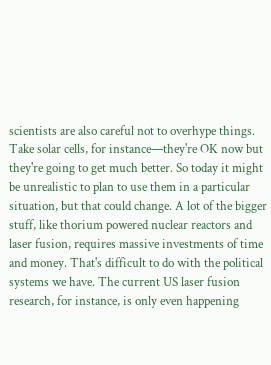scientists are also careful not to overhype things. Take solar cells, for instance—they're OK now but they're going to get much better. So today it might be unrealistic to plan to use them in a particular situation, but that could change. A lot of the bigger stuff, like thorium powered nuclear reactors and laser fusion, requires massive investments of time and money. That's difficult to do with the political systems we have. The current US laser fusion research, for instance, is only even happening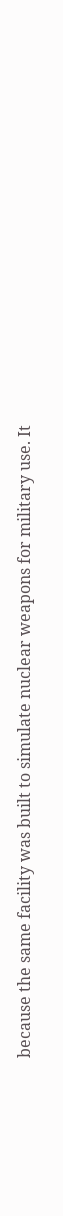because the same facility was built to simulate nuclear weapons for military use. It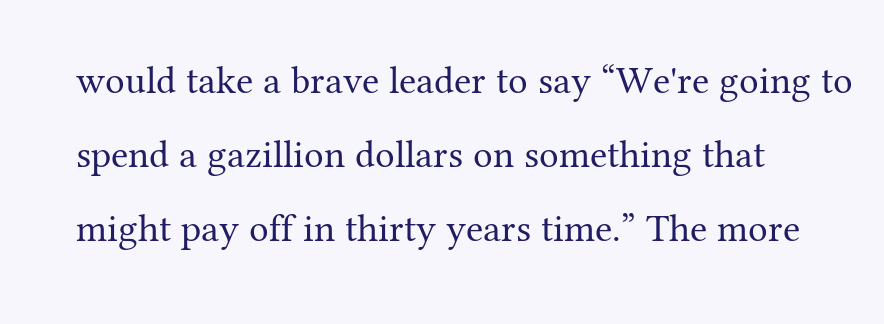would take a brave leader to say “We're going to spend a gazillion dollars on something that might pay off in thirty years time.” The more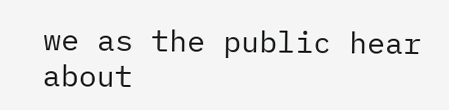we as the public hear about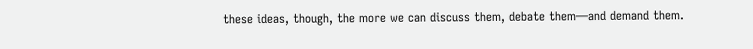these ideas, though, the more we can discuss them, debate them—and demand them.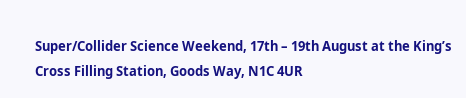Super/Collider Science Weekend, 17th – 19th August at the King’s Cross Filling Station, Goods Way, N1C 4UR